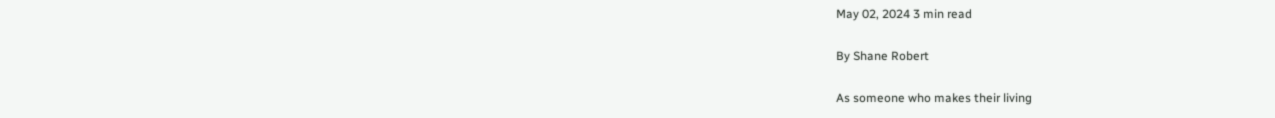May 02, 2024 3 min read

By Shane Robert

As someone who makes their living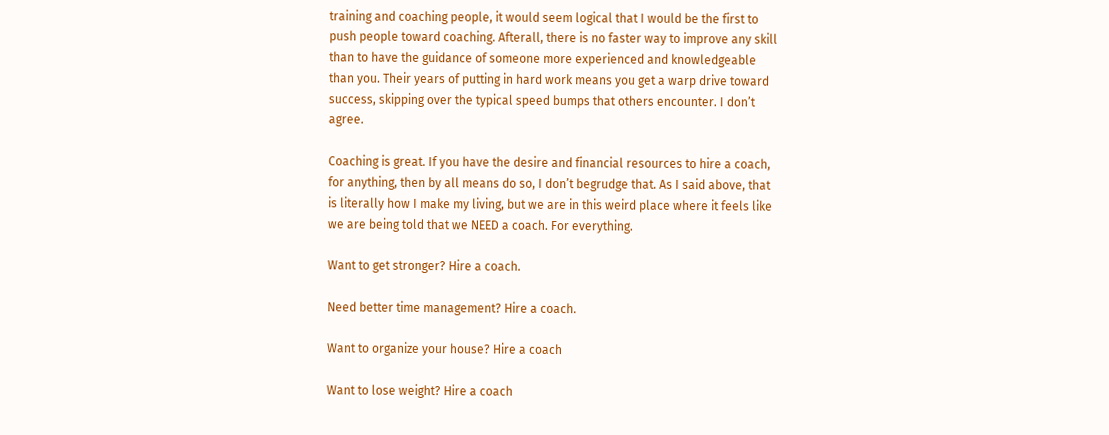training and coaching people, it would seem logical that I would be the first to push people toward coaching. Afterall, there is no faster way to improve any skill than to have the guidance of someone more experienced and knowledgeable than you. Their years of putting in hard work means you get a warp drive toward success, skipping over the typical speed bumps that others encounter. I don’t agree.

Coaching is great. If you have the desire and financial resources to hire a coach, for anything, then by all means do so, I don’t begrudge that. As I said above, that is literally how I make my living, but we are in this weird place where it feels like we are being told that we NEED a coach. For everything.

Want to get stronger? Hire a coach.

Need better time management? Hire a coach.

Want to organize your house? Hire a coach

Want to lose weight? Hire a coach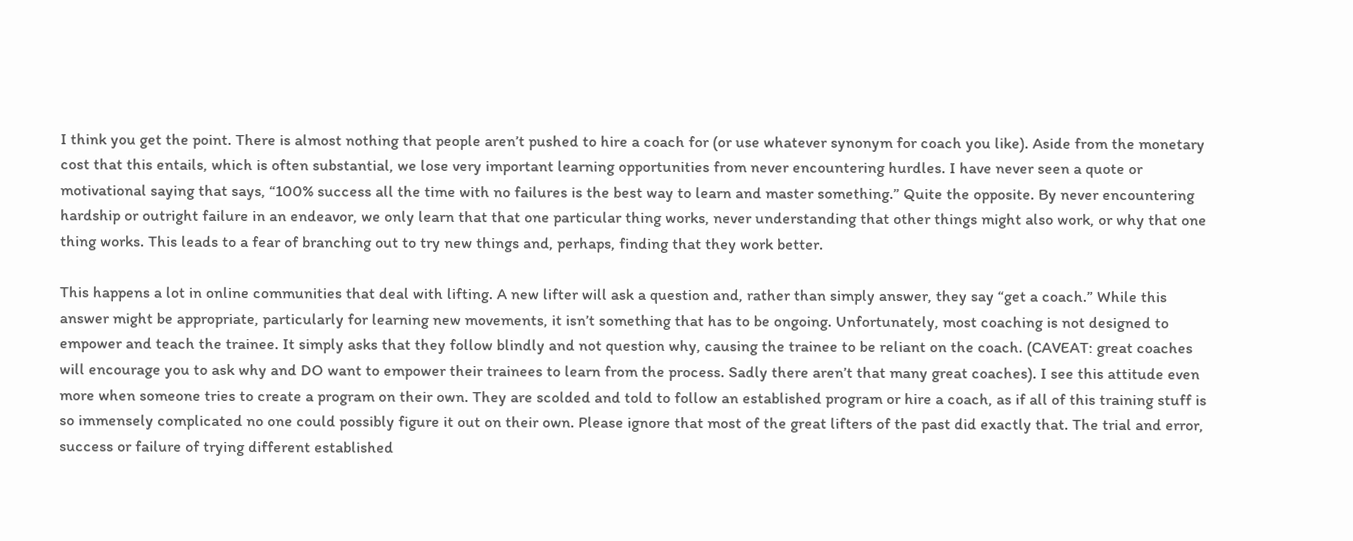I think you get the point. There is almost nothing that people aren’t pushed to hire a coach for (or use whatever synonym for coach you like). Aside from the monetary cost that this entails, which is often substantial, we lose very important learning opportunities from never encountering hurdles. I have never seen a quote or motivational saying that says, “100% success all the time with no failures is the best way to learn and master something.” Quite the opposite. By never encountering hardship or outright failure in an endeavor, we only learn that that one particular thing works, never understanding that other things might also work, or why that one thing works. This leads to a fear of branching out to try new things and, perhaps, finding that they work better.

This happens a lot in online communities that deal with lifting. A new lifter will ask a question and, rather than simply answer, they say “get a coach.” While this answer might be appropriate, particularly for learning new movements, it isn’t something that has to be ongoing. Unfortunately, most coaching is not designed to empower and teach the trainee. It simply asks that they follow blindly and not question why, causing the trainee to be reliant on the coach. (CAVEAT: great coaches will encourage you to ask why and DO want to empower their trainees to learn from the process. Sadly there aren’t that many great coaches). I see this attitude even more when someone tries to create a program on their own. They are scolded and told to follow an established program or hire a coach, as if all of this training stuff is so immensely complicated no one could possibly figure it out on their own. Please ignore that most of the great lifters of the past did exactly that. The trial and error, success or failure of trying different established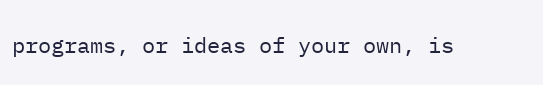programs, or ideas of your own, is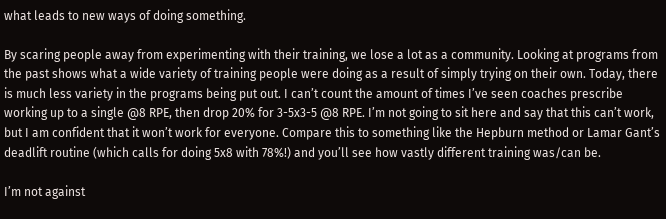what leads to new ways of doing something.

By scaring people away from experimenting with their training, we lose a lot as a community. Looking at programs from the past shows what a wide variety of training people were doing as a result of simply trying on their own. Today, there is much less variety in the programs being put out. I can’t count the amount of times I’ve seen coaches prescribe working up to a single @8 RPE, then drop 20% for 3-5x3-5 @8 RPE. I’m not going to sit here and say that this can’t work, but I am confident that it won’t work for everyone. Compare this to something like the Hepburn method or Lamar Gant’s deadlift routine (which calls for doing 5x8 with 78%!) and you’ll see how vastly different training was/can be.

I’m not against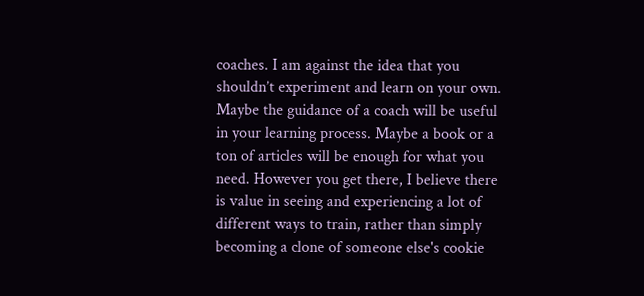coaches. I am against the idea that you shouldn’t experiment and learn on your own. Maybe the guidance of a coach will be useful in your learning process. Maybe a book or a ton of articles will be enough for what you need. However you get there, I believe there is value in seeing and experiencing a lot of different ways to train, rather than simply becoming a clone of someone else's cookie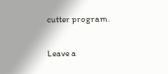cutter program.

Leave a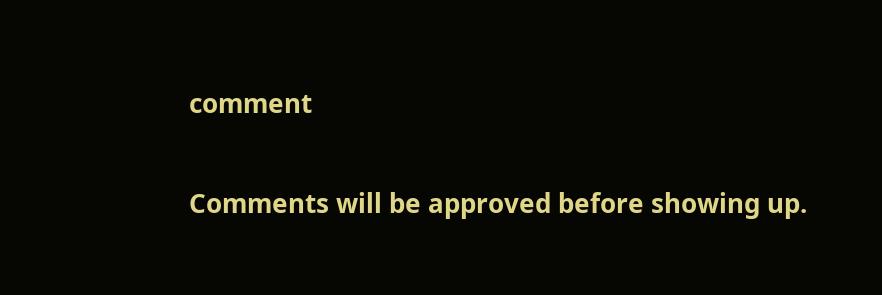comment

Comments will be approved before showing up.